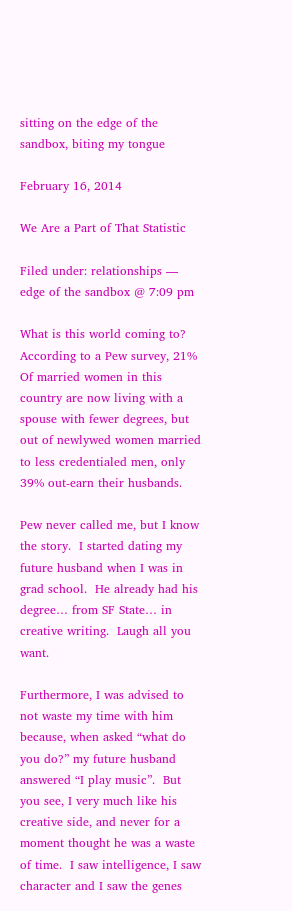sitting on the edge of the sandbox, biting my tongue

February 16, 2014

We Are a Part of That Statistic

Filed under: relationships — edge of the sandbox @ 7:09 pm

What is this world coming to?  According to a Pew survey, 21% Of married women in this country are now living with a spouse with fewer degrees, but out of newlywed women married to less credentialed men, only 39% out-earn their husbands.

Pew never called me, but I know the story.  I started dating my future husband when I was in grad school.  He already had his degree… from SF State… in creative writing.  Laugh all you want.

Furthermore, I was advised to not waste my time with him because, when asked “what do you do?” my future husband answered “I play music”.  But you see, I very much like his creative side, and never for a moment thought he was a waste of time.  I saw intelligence, I saw character and I saw the genes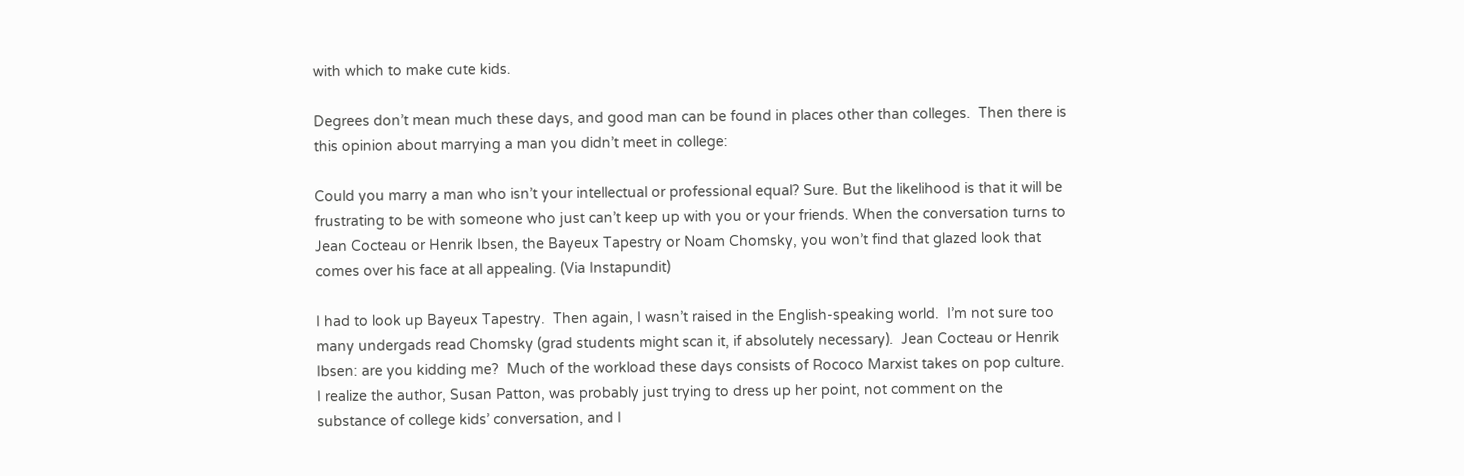with which to make cute kids.

Degrees don’t mean much these days, and good man can be found in places other than colleges.  Then there is this opinion about marrying a man you didn’t meet in college:

Could you marry a man who isn’t your intellectual or professional equal? Sure. But the likelihood is that it will be frustrating to be with someone who just can’t keep up with you or your friends. When the conversation turns to Jean Cocteau or Henrik Ibsen, the Bayeux Tapestry or Noam Chomsky, you won’t find that glazed look that comes over his face at all appealing. (Via Instapundit)

I had to look up Bayeux Tapestry.  Then again, I wasn’t raised in the English-speaking world.  I’m not sure too many undergads read Chomsky (grad students might scan it, if absolutely necessary).  Jean Cocteau or Henrik Ibsen: are you kidding me?  Much of the workload these days consists of Rococo Marxist takes on pop culture.  I realize the author, Susan Patton, was probably just trying to dress up her point, not comment on the substance of college kids’ conversation, and I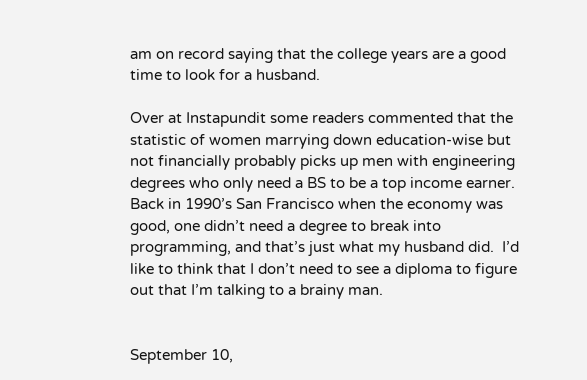am on record saying that the college years are a good time to look for a husband.

Over at Instapundit some readers commented that the statistic of women marrying down education-wise but not financially probably picks up men with engineering degrees who only need a BS to be a top income earner.  Back in 1990’s San Francisco when the economy was good, one didn’t need a degree to break into programming, and that’s just what my husband did.  I’d like to think that I don’t need to see a diploma to figure out that I’m talking to a brainy man.


September 10,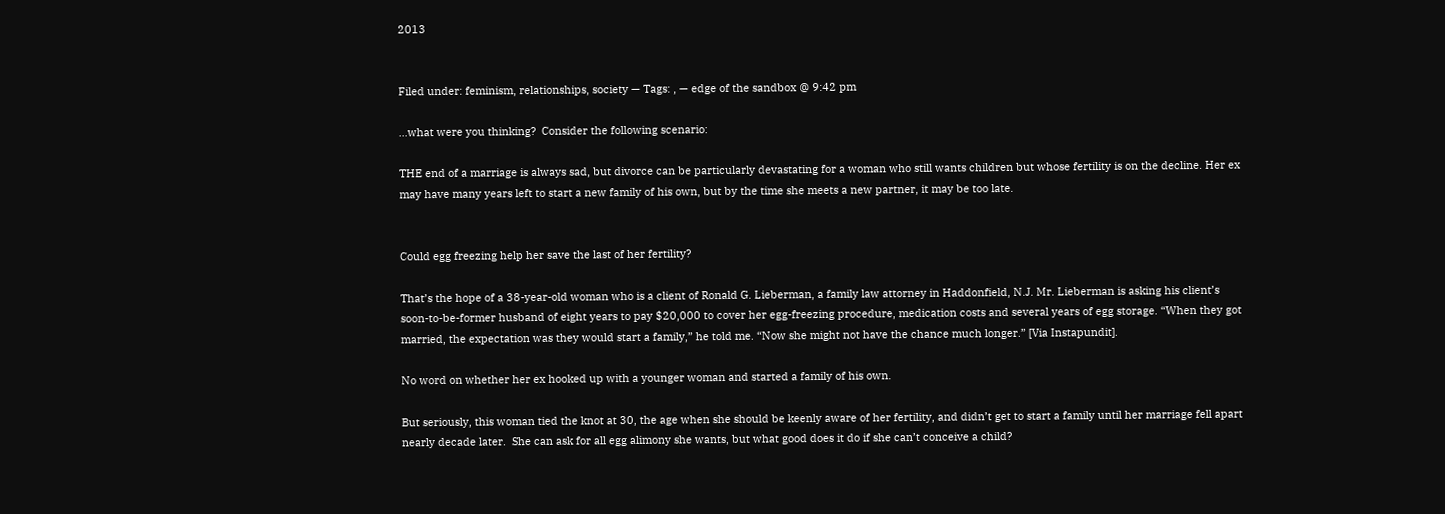2013


Filed under: feminism, relationships, society — Tags: , — edge of the sandbox @ 9:42 pm

…what were you thinking?  Consider the following scenario:

THE end of a marriage is always sad, but divorce can be particularly devastating for a woman who still wants children but whose fertility is on the decline. Her ex may have many years left to start a new family of his own, but by the time she meets a new partner, it may be too late.


Could egg freezing help her save the last of her fertility?

That’s the hope of a 38-year-old woman who is a client of Ronald G. Lieberman, a family law attorney in Haddonfield, N.J. Mr. Lieberman is asking his client’s soon-to-be-former husband of eight years to pay $20,000 to cover her egg-freezing procedure, medication costs and several years of egg storage. “When they got married, the expectation was they would start a family,” he told me. “Now she might not have the chance much longer.” [Via Instapundit].

No word on whether her ex hooked up with a younger woman and started a family of his own.

But seriously, this woman tied the knot at 30, the age when she should be keenly aware of her fertility, and didn’t get to start a family until her marriage fell apart nearly decade later.  She can ask for all egg alimony she wants, but what good does it do if she can’t conceive a child?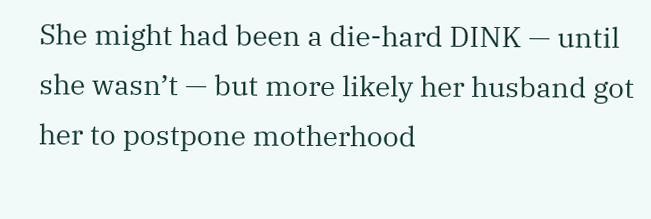She might had been a die-hard DINK — until she wasn’t — but more likely her husband got her to postpone motherhood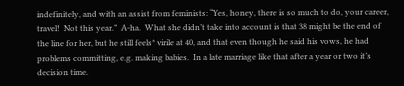indefinitely, and with an assist from feminists: “Yes, honey, there is so much to do, your career, travel!  Not this year.”  A-ha.  What she didn’t take into account is that 38 might be the end of the line for her, but he still feels* virile at 40, and that even though he said his vows, he had problems committing, e.g. making babies.  In a late marriage like that after a year or two it’s decision time.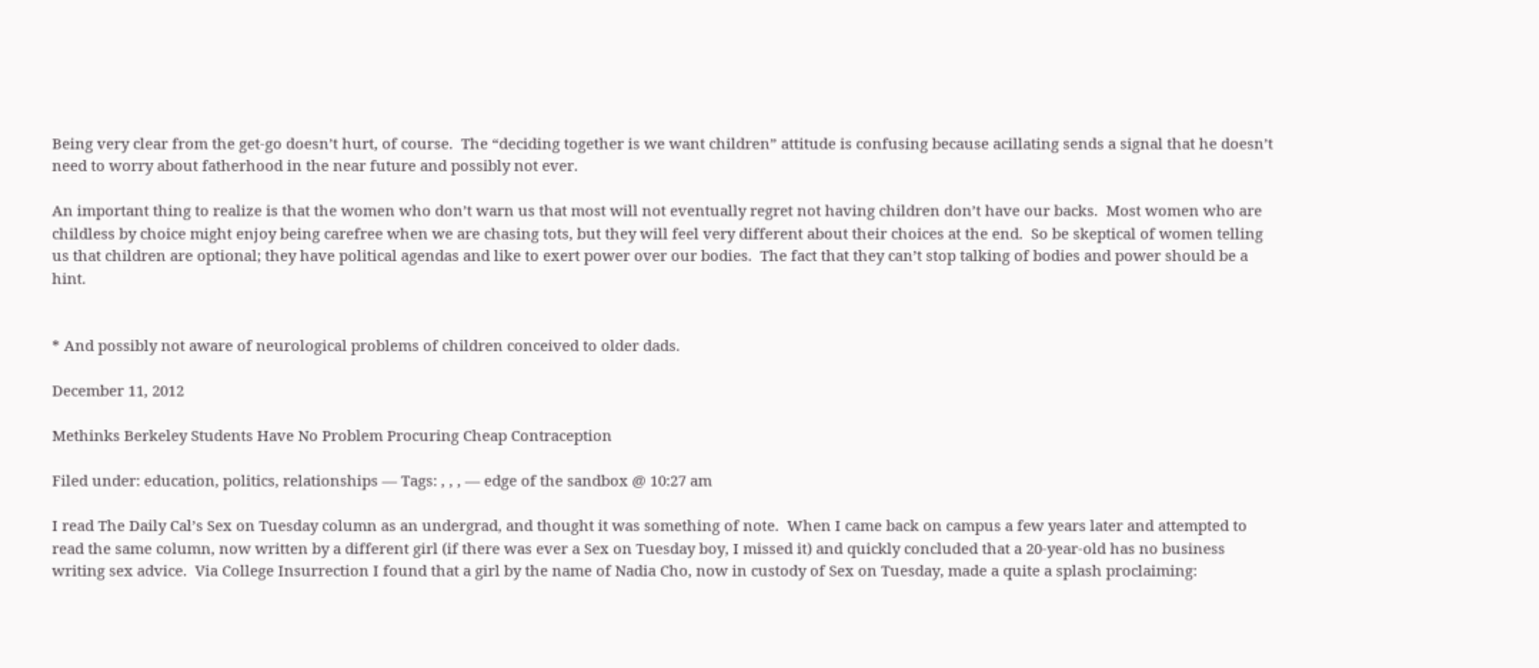Being very clear from the get-go doesn’t hurt, of course.  The “deciding together is we want children” attitude is confusing because acillating sends a signal that he doesn’t need to worry about fatherhood in the near future and possibly not ever.

An important thing to realize is that the women who don’t warn us that most will not eventually regret not having children don’t have our backs.  Most women who are childless by choice might enjoy being carefree when we are chasing tots, but they will feel very different about their choices at the end.  So be skeptical of women telling us that children are optional; they have political agendas and like to exert power over our bodies.  The fact that they can’t stop talking of bodies and power should be a hint.


* And possibly not aware of neurological problems of children conceived to older dads.

December 11, 2012

Methinks Berkeley Students Have No Problem Procuring Cheap Contraception

Filed under: education, politics, relationships — Tags: , , , — edge of the sandbox @ 10:27 am

I read The Daily Cal’s Sex on Tuesday column as an undergrad, and thought it was something of note.  When I came back on campus a few years later and attempted to read the same column, now written by a different girl (if there was ever a Sex on Tuesday boy, I missed it) and quickly concluded that a 20-year-old has no business writing sex advice.  Via College Insurrection I found that a girl by the name of Nadia Cho, now in custody of Sex on Tuesday, made a quite a splash proclaiming: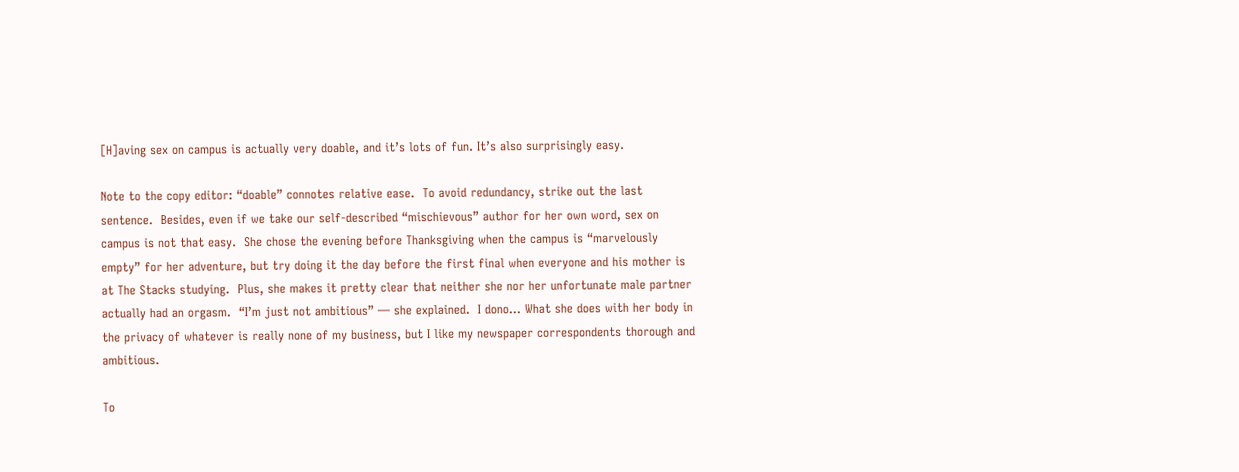[H]aving sex on campus is actually very doable, and it’s lots of fun. It’s also surprisingly easy.

Note to the copy editor: “doable” connotes relative ease.  To avoid redundancy, strike out the last sentence.  Besides, even if we take our self-described “mischievous” author for her own word, sex on campus is not that easy.  She chose the evening before Thanksgiving when the campus is “marvelously empty” for her adventure, but try doing it the day before the first final when everyone and his mother is at The Stacks studying.  Plus, she makes it pretty clear that neither she nor her unfortunate male partner actually had an orgasm.  “I’m just not ambitious” — she explained.  I dono… What she does with her body in the privacy of whatever is really none of my business, but I like my newspaper correspondents thorough and ambitious.

To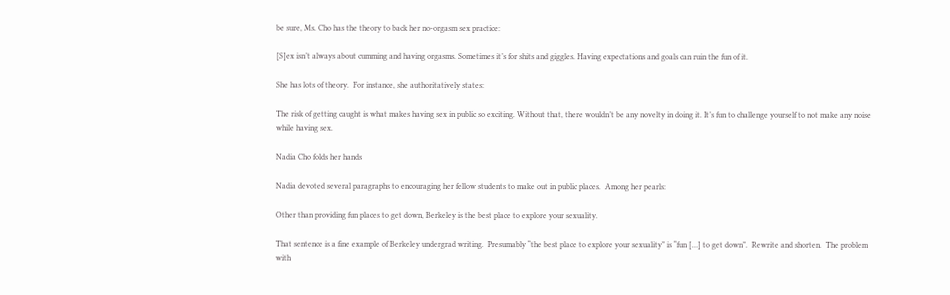be sure, Ms. Cho has the theory to back her no-orgasm sex practice:

[S]ex isn’t always about cumming and having orgasms. Sometimes it’s for shits and giggles. Having expectations and goals can ruin the fun of it.

She has lots of theory.  For instance, she authoritatively states:

The risk of getting caught is what makes having sex in public so exciting. Without that, there wouldn’t be any novelty in doing it. It’s fun to challenge yourself to not make any noise while having sex.

Nadia Cho folds her hands

Nadia devoted several paragraphs to encouraging her fellow students to make out in public places.  Among her pearls:

Other than providing fun places to get down, Berkeley is the best place to explore your sexuality.

That sentence is a fine example of Berkeley undergrad writing.  Presumably “the best place to explore your sexuality” is “fun […] to get down”.  Rewrite and shorten.  The problem with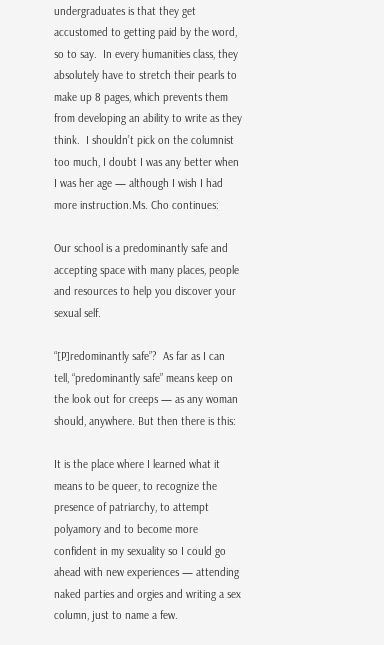undergraduates is that they get accustomed to getting paid by the word, so to say.  In every humanities class, they absolutely have to stretch their pearls to make up 8 pages, which prevents them from developing an ability to write as they think.  I shouldn’t pick on the columnist too much, I doubt I was any better when I was her age — although I wish I had more instruction.Ms. Cho continues:

Our school is a predominantly safe and accepting space with many places, people and resources to help you discover your sexual self.

“[P]redominantly safe”?  As far as I can tell, “predominantly safe” means keep on the look out for creeps — as any woman should, anywhere. But then there is this:

It is the place where I learned what it means to be queer, to recognize the presence of patriarchy, to attempt polyamory and to become more confident in my sexuality so I could go ahead with new experiences — attending naked parties and orgies and writing a sex column, just to name a few.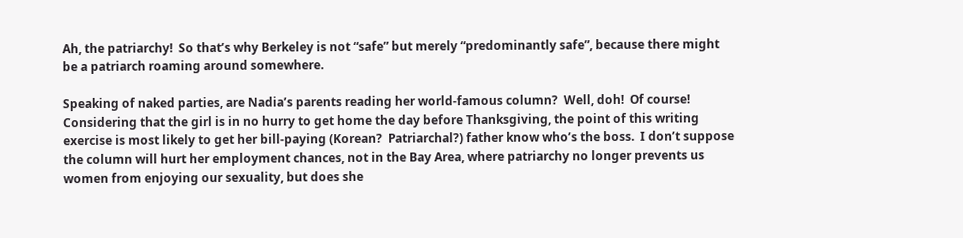Ah, the patriarchy!  So that’s why Berkeley is not “safe” but merely “predominantly safe”, because there might be a patriarch roaming around somewhere.

Speaking of naked parties, are Nadia’s parents reading her world-famous column?  Well, doh!  Of course!  Considering that the girl is in no hurry to get home the day before Thanksgiving, the point of this writing exercise is most likely to get her bill-paying (Korean?  Patriarchal?) father know who’s the boss.  I don’t suppose the column will hurt her employment chances, not in the Bay Area, where patriarchy no longer prevents us women from enjoying our sexuality, but does she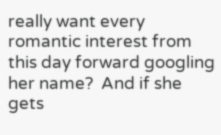really want every romantic interest from this day forward googling her name?  And if she gets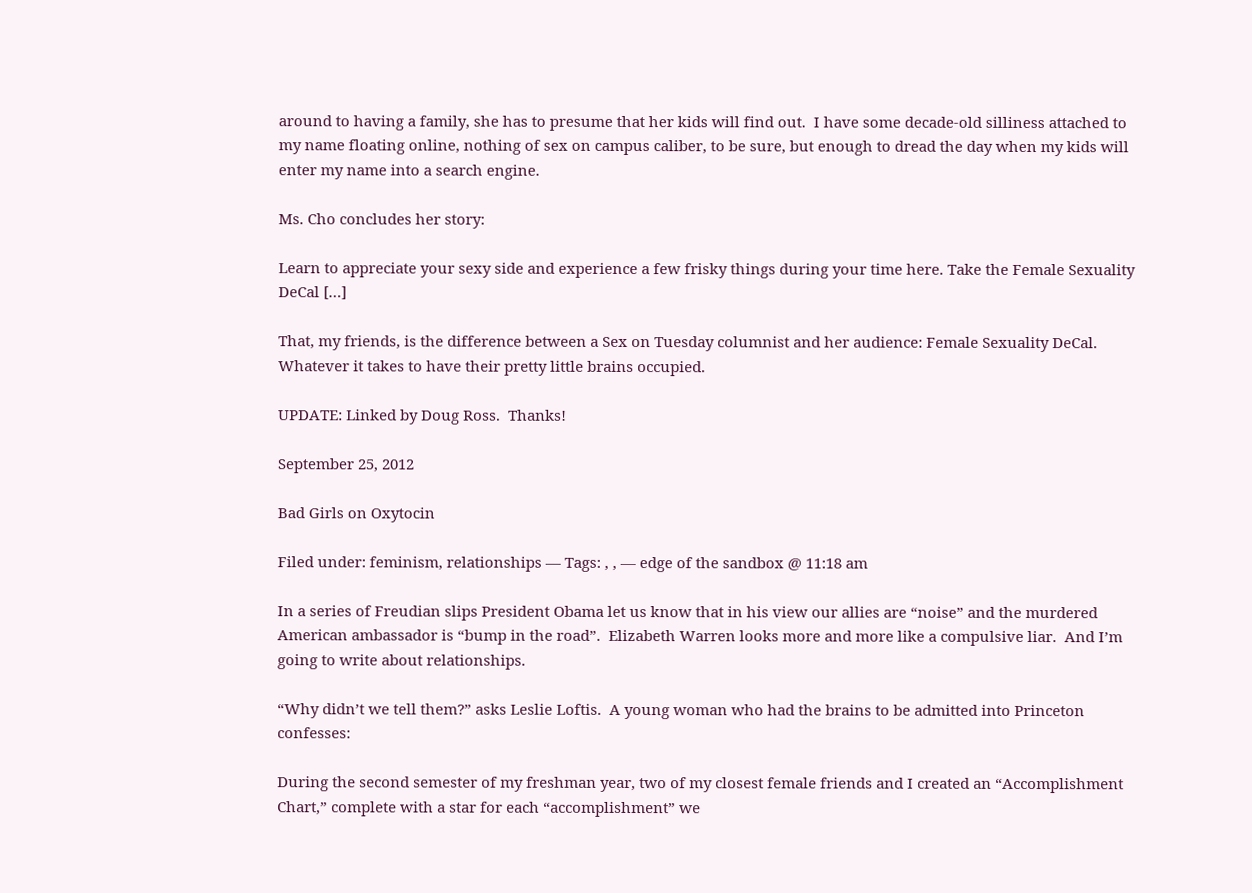around to having a family, she has to presume that her kids will find out.  I have some decade-old silliness attached to my name floating online, nothing of sex on campus caliber, to be sure, but enough to dread the day when my kids will enter my name into a search engine.

Ms. Cho concludes her story:

Learn to appreciate your sexy side and experience a few frisky things during your time here. Take the Female Sexuality DeCal […]

That, my friends, is the difference between a Sex on Tuesday columnist and her audience: Female Sexuality DeCal.  Whatever it takes to have their pretty little brains occupied.

UPDATE: Linked by Doug Ross.  Thanks!

September 25, 2012

Bad Girls on Oxytocin

Filed under: feminism, relationships — Tags: , , — edge of the sandbox @ 11:18 am

In a series of Freudian slips President Obama let us know that in his view our allies are “noise” and the murdered American ambassador is “bump in the road”.  Elizabeth Warren looks more and more like a compulsive liar.  And I’m going to write about relationships.

“Why didn’t we tell them?” asks Leslie Loftis.  A young woman who had the brains to be admitted into Princeton confesses:

During the second semester of my freshman year, two of my closest female friends and I created an “Accomplishment Chart,” complete with a star for each “accomplishment” we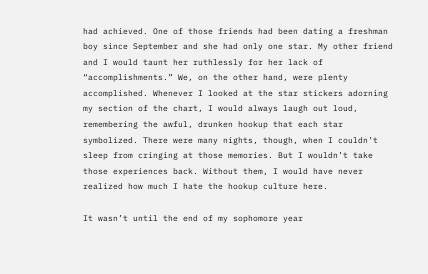had achieved. One of those friends had been dating a freshman boy since September and she had only one star. My other friend and I would taunt her ruthlessly for her lack of “accomplishments.” We, on the other hand, were plenty accomplished. Whenever I looked at the star stickers adorning my section of the chart, I would always laugh out loud, remembering the awful, drunken hookup that each star symbolized. There were many nights, though, when I couldn’t sleep from cringing at those memories. But I wouldn’t take those experiences back. Without them, I would have never realized how much I hate the hookup culture here.

It wasn’t until the end of my sophomore year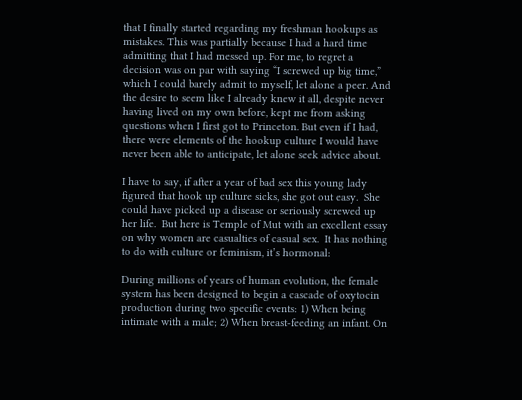that I finally started regarding my freshman hookups as mistakes. This was partially because I had a hard time admitting that I had messed up. For me, to regret a decision was on par with saying “I screwed up big time,” which I could barely admit to myself, let alone a peer. And the desire to seem like I already knew it all, despite never having lived on my own before, kept me from asking questions when I first got to Princeton. But even if I had, there were elements of the hookup culture I would have never been able to anticipate, let alone seek advice about.

I have to say, if after a year of bad sex this young lady figured that hook up culture sicks, she got out easy.  She could have picked up a disease or seriously screwed up her life.  But here is Temple of Mut with an excellent essay on why women are casualties of casual sex.  It has nothing to do with culture or feminism, it’s hormonal:

During millions of years of human evolution, the female system has been designed to begin a cascade of oxytocin production during two specific events: 1) When being intimate with a male; 2) When breast-feeding an infant. On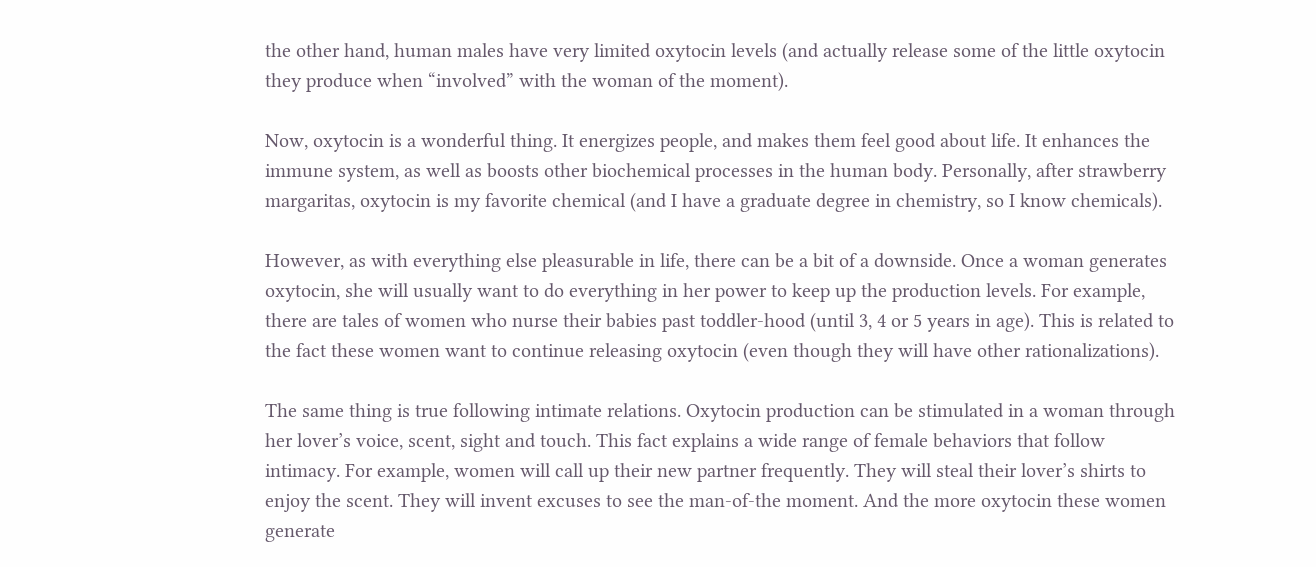the other hand, human males have very limited oxytocin levels (and actually release some of the little oxytocin they produce when “involved” with the woman of the moment).

Now, oxytocin is a wonderful thing. It energizes people, and makes them feel good about life. It enhances the immune system, as well as boosts other biochemical processes in the human body. Personally, after strawberry margaritas, oxytocin is my favorite chemical (and I have a graduate degree in chemistry, so I know chemicals).

However, as with everything else pleasurable in life, there can be a bit of a downside. Once a woman generates oxytocin, she will usually want to do everything in her power to keep up the production levels. For example, there are tales of women who nurse their babies past toddler-hood (until 3, 4 or 5 years in age). This is related to the fact these women want to continue releasing oxytocin (even though they will have other rationalizations).

The same thing is true following intimate relations. Oxytocin production can be stimulated in a woman through her lover’s voice, scent, sight and touch. This fact explains a wide range of female behaviors that follow intimacy. For example, women will call up their new partner frequently. They will steal their lover’s shirts to enjoy the scent. They will invent excuses to see the man-of-the moment. And the more oxytocin these women generate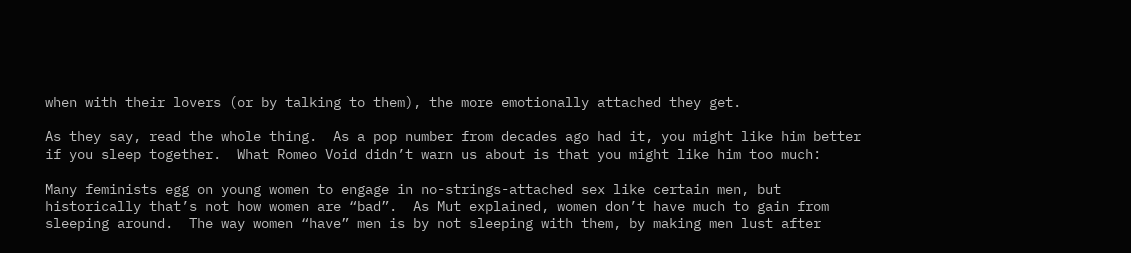when with their lovers (or by talking to them), the more emotionally attached they get.

As they say, read the whole thing.  As a pop number from decades ago had it, you might like him better if you sleep together.  What Romeo Void didn’t warn us about is that you might like him too much:

Many feminists egg on young women to engage in no-strings-attached sex like certain men, but historically that’s not how women are “bad”.  As Mut explained, women don’t have much to gain from sleeping around.  The way women “have” men is by not sleeping with them, by making men lust after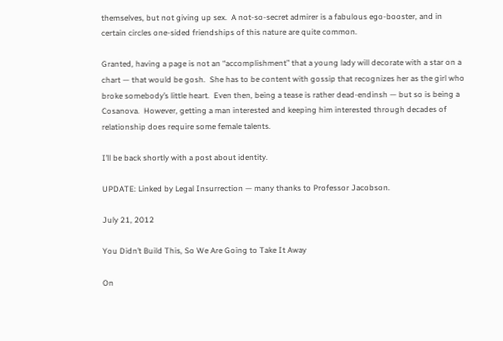themselves, but not giving up sex.  A not-so-secret admirer is a fabulous ego-booster, and in certain circles one-sided friendships of this nature are quite common.

Granted, having a page is not an “accomplishment” that a young lady will decorate with a star on a chart — that would be gosh.  She has to be content with gossip that recognizes her as the girl who broke somebody’s little heart.  Even then, being a tease is rather dead-endinsh — but so is being a Cosanova.  However, getting a man interested and keeping him interested through decades of relationship does require some female talents.

I’ll be back shortly with a post about identity.

UPDATE: Linked by Legal Insurrection — many thanks to Professor Jacobson.

July 21, 2012

You Didn’t Build This, So We Are Going to Take It Away

On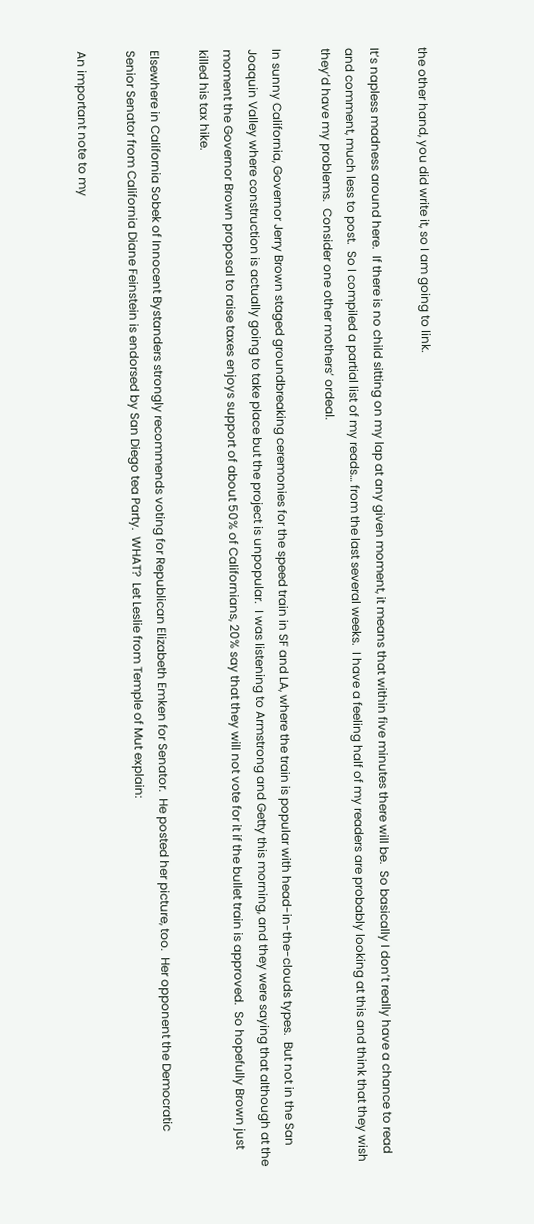the other hand, you did write it, so I am going to link.

It’s napless madness around here.  If there is no child sitting on my lap at any given moment, it means that within five minutes there will be.  So basically I don’t really have a chance to read and comment, much less to post.  So I compiled a partial list of my reads… from the last several weeks.  I have a feeling half of my readers are probably looking at this and think that they wish they’d have my problems.  Consider one other mothers’ ordeal.

In sunny California, Governor Jerry Brown staged groundbreaking ceremonies for the speed train in SF and LA, where the train is popular with head-in-the-clouds types.  But not in the San Joaquin Valley where construction is actually going to take place but the project is unpopular.  I was listening to Armstrong and Getty this morning, and they were saying that although at the moment the Governor Brown proposal to raise taxes enjoys support of about 50% of Californians, 20% say that they will not vote for it if the bullet train is approved.  So hopefully Brown just killed his tax hike.

Elsewhere in California Sobek of Innocent Bystanders strongly recommends voting for Republican Elizabeth Emken for Senator.  He posted her picture, too.  Her opponent the Democratic  Senior Senator from California Diane Feinstein is endorsed by San Diego tea Party.  WHAT?  Let Leslie from Temple of Mut explain:

An important note to my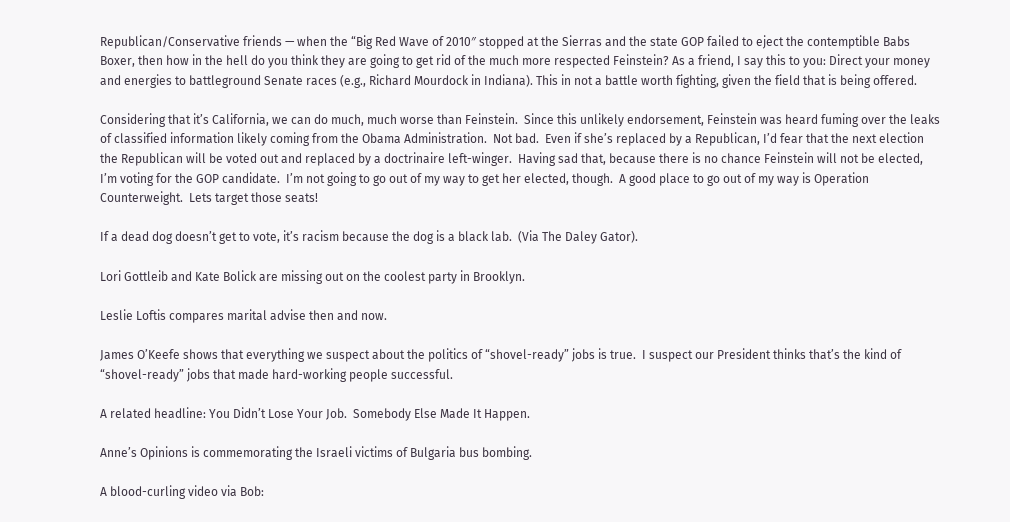Republican/Conservative friends — when the “Big Red Wave of 2010″ stopped at the Sierras and the state GOP failed to eject the contemptible Babs Boxer, then how in the hell do you think they are going to get rid of the much more respected Feinstein? As a friend, I say this to you: Direct your money and energies to battleground Senate races (e.g., Richard Mourdock in Indiana). This in not a battle worth fighting, given the field that is being offered.

Considering that it’s California, we can do much, much worse than Feinstein.  Since this unlikely endorsement, Feinstein was heard fuming over the leaks of classified information likely coming from the Obama Administration.  Not bad.  Even if she’s replaced by a Republican, I’d fear that the next election the Republican will be voted out and replaced by a doctrinaire left-winger.  Having sad that, because there is no chance Feinstein will not be elected, I’m voting for the GOP candidate.  I’m not going to go out of my way to get her elected, though.  A good place to go out of my way is Operation Counterweight.  Lets target those seats!

If a dead dog doesn’t get to vote, it’s racism because the dog is a black lab.  (Via The Daley Gator).

Lori Gottleib and Kate Bolick are missing out on the coolest party in Brooklyn.

Leslie Loftis compares marital advise then and now.

James O’Keefe shows that everything we suspect about the politics of “shovel-ready” jobs is true.  I suspect our President thinks that’s the kind of “shovel-ready” jobs that made hard-working people successful.

A related headline: You Didn’t Lose Your Job.  Somebody Else Made It Happen.

Anne’s Opinions is commemorating the Israeli victims of Bulgaria bus bombing.

A blood-curling video via Bob: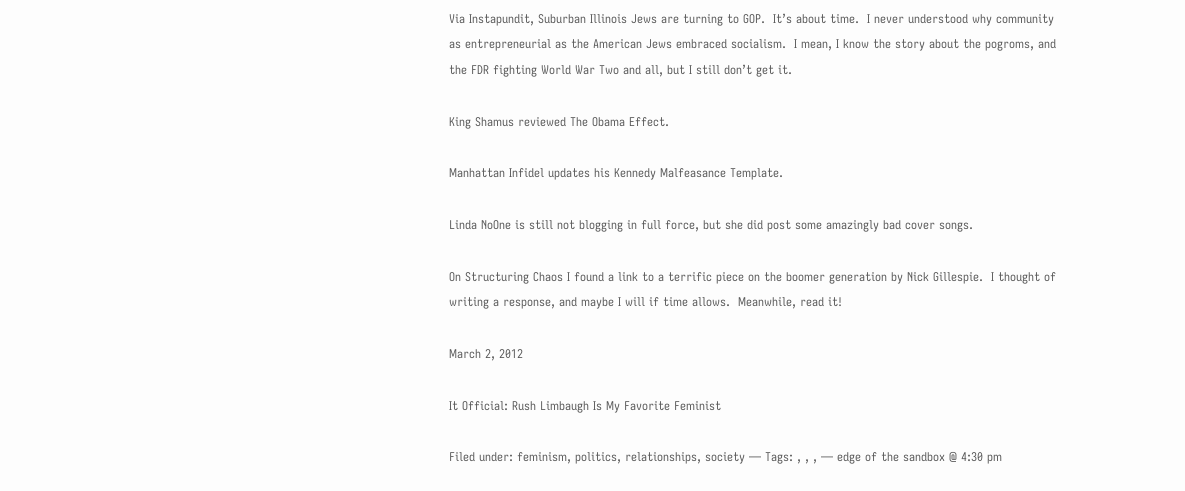Via Instapundit, Suburban Illinois Jews are turning to GOP.  It’s about time.  I never understood why community as entrepreneurial as the American Jews embraced socialism.  I mean, I know the story about the pogroms, and the FDR fighting World War Two and all, but I still don’t get it.

King Shamus reviewed The Obama Effect.

Manhattan Infidel updates his Kennedy Malfeasance Template.

Linda NoOne is still not blogging in full force, but she did post some amazingly bad cover songs.

On Structuring Chaos I found a link to a terrific piece on the boomer generation by Nick Gillespie.  I thought of writing a response, and maybe I will if time allows.  Meanwhile, read it!

March 2, 2012

It Official: Rush Limbaugh Is My Favorite Feminist

Filed under: feminism, politics, relationships, society — Tags: , , , — edge of the sandbox @ 4:30 pm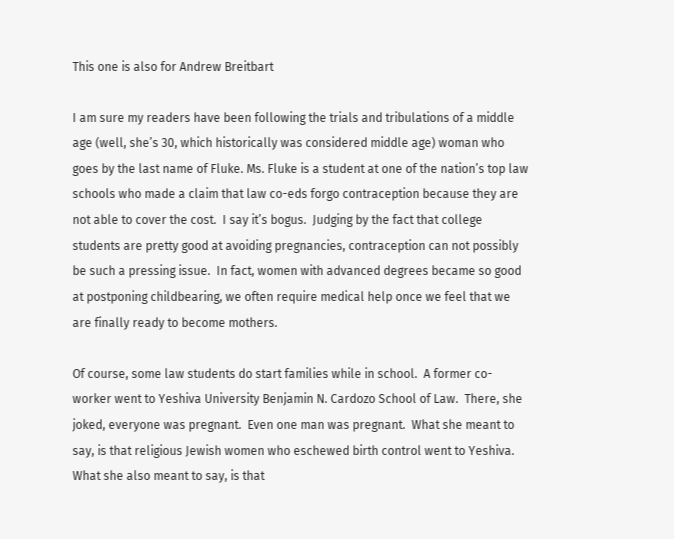This one is also for Andrew Breitbart

I am sure my readers have been following the trials and tribulations of a middle age (well, she’s 30, which historically was considered middle age) woman who goes by the last name of Fluke. Ms. Fluke is a student at one of the nation’s top law schools who made a claim that law co-eds forgo contraception because they are not able to cover the cost.  I say it’s bogus.  Judging by the fact that college students are pretty good at avoiding pregnancies, contraception can not possibly be such a pressing issue.  In fact, women with advanced degrees became so good at postponing childbearing, we often require medical help once we feel that we are finally ready to become mothers.

Of course, some law students do start families while in school.  A former co-worker went to Yeshiva University Benjamin N. Cardozo School of Law.  There, she joked, everyone was pregnant.  Even one man was pregnant.  What she meant to say, is that religious Jewish women who eschewed birth control went to Yeshiva.  What she also meant to say, is that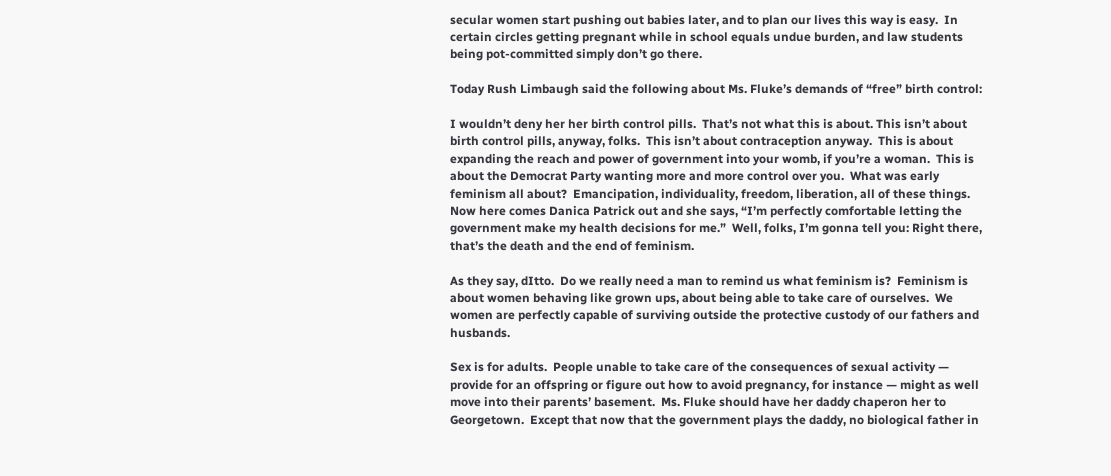secular women start pushing out babies later, and to plan our lives this way is easy.  In certain circles getting pregnant while in school equals undue burden, and law students being pot-committed simply don’t go there.

Today Rush Limbaugh said the following about Ms. Fluke’s demands of “free” birth control:

I wouldn’t deny her her birth control pills.  That’s not what this is about. This isn’t about birth control pills, anyway, folks.  This isn’t about contraception anyway.  This is about expanding the reach and power of government into your womb, if you’re a woman.  This is about the Democrat Party wanting more and more control over you.  What was early feminism all about?  Emancipation, individuality, freedom, liberation, all of these things. Now here comes Danica Patrick out and she says, “I’m perfectly comfortable letting the government make my health decisions for me.”  Well, folks, I’m gonna tell you: Right there, that’s the death and the end of feminism.

As they say, dItto.  Do we really need a man to remind us what feminism is?  Feminism is about women behaving like grown ups, about being able to take care of ourselves.  We women are perfectly capable of surviving outside the protective custody of our fathers and husbands.

Sex is for adults.  People unable to take care of the consequences of sexual activity — provide for an offspring or figure out how to avoid pregnancy, for instance — might as well move into their parents’ basement.  Ms. Fluke should have her daddy chaperon her to Georgetown.  Except that now that the government plays the daddy, no biological father in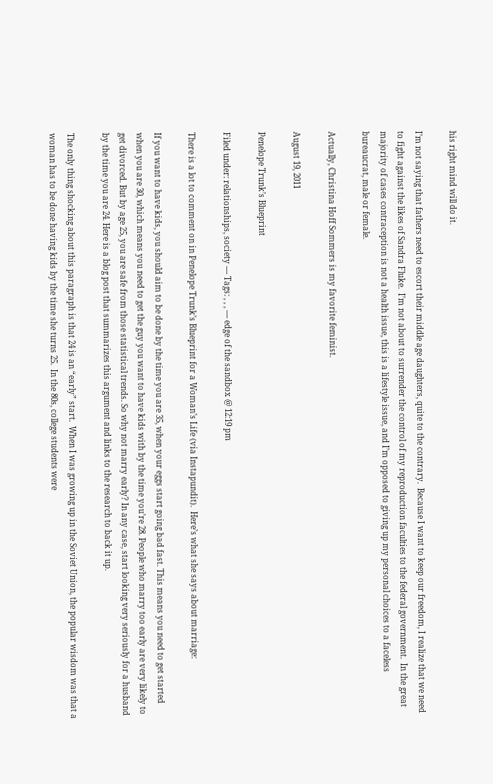his right mind will do it.

I’m not saying that fathers need to escort their middle age daughters, quite to the contrary.  Because I want to keep our freedom, I realize that we need to fight against the likes of Sandra Fluke.  I’m not about to surrender the control of my reproduction faculties to the federal government.  In the great majority of cases contraception is not a health issue, this is a lifestyle issue, and I’m opposed to giving up my personal choices to a faceless bureaucrat, male or female.

Actually, Christina Hoff Sommers is my favorite feminist.

August 19, 2011

Penelope Trunk’s Blueprint

Filed under: relationships, society — Tags: , , , — edge of the sandbox @ 12:19 pm

There is a lot to comment on in Penelope Trunk’s Blueprint for a Woman’s Life (via Instapundit).  Here’s what she says about marriage:

If you want to have kids, you should aim to be done by the time you are 35, when your eggs start going bad fast. This means you need to get started when you are 30, which means you need to get the guy you want to have kids with by the time you’re 28. People who marry too early are very likely to get divorced. But by age 25, you are safe from those statistical trends. So why not marry early? In any case, start looking very seriously for a husband by the time you are 24. Here is a blog post that summarizes this argument and links to the research to back it up.

The only thing shocking about this paragraph is that 24 is an “early” start.  When I was growing up in the Soviet Union, the popular wisdom was that a woman has to be done having kids by the time she turns 25.  In the 80s, college students were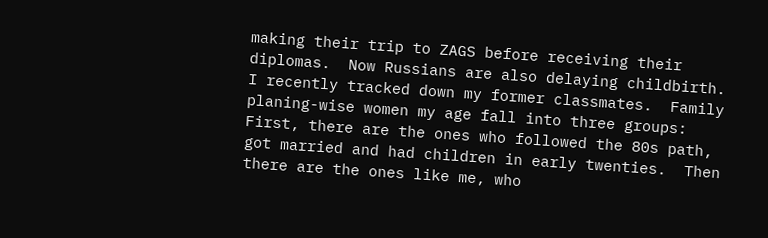making their trip to ZAGS before receiving their diplomas.  Now Russians are also delaying childbirth.  I recently tracked down my former classmates.  Family planing-wise women my age fall into three groups:  First, there are the ones who followed the 80s path, got married and had children in early twenties.  Then there are the ones like me, who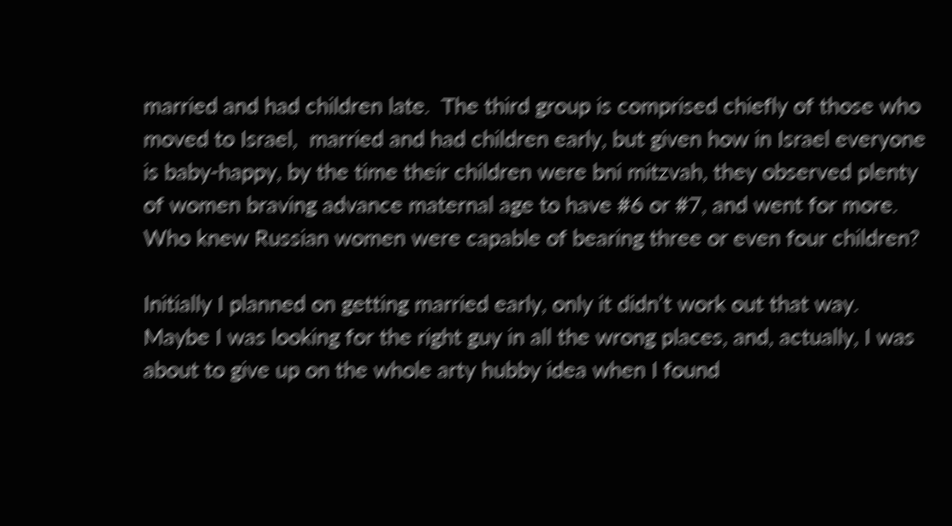married and had children late.  The third group is comprised chiefly of those who moved to Israel,  married and had children early, but given how in Israel everyone is baby-happy, by the time their children were bni mitzvah, they observed plenty of women braving advance maternal age to have #6 or #7, and went for more.  Who knew Russian women were capable of bearing three or even four children?

Initially I planned on getting married early, only it didn’t work out that way.  Maybe I was looking for the right guy in all the wrong places, and, actually, I was about to give up on the whole arty hubby idea when I found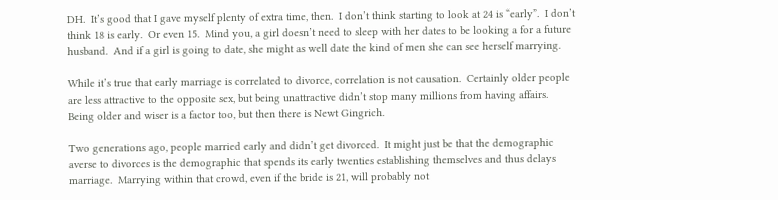DH.  It’s good that I gave myself plenty of extra time, then.  I don’t think starting to look at 24 is “early”.  I don’t think 18 is early.  Or even 15.  Mind you, a girl doesn’t need to sleep with her dates to be looking a for a future husband.  And if a girl is going to date, she might as well date the kind of men she can see herself marrying.

While it’s true that early marriage is correlated to divorce, correlation is not causation.  Certainly older people are less attractive to the opposite sex, but being unattractive didn’t stop many millions from having affairs.  Being older and wiser is a factor too, but then there is Newt Gingrich.

Two generations ago, people married early and didn’t get divorced.  It might just be that the demographic averse to divorces is the demographic that spends its early twenties establishing themselves and thus delays marriage.  Marrying within that crowd, even if the bride is 21, will probably not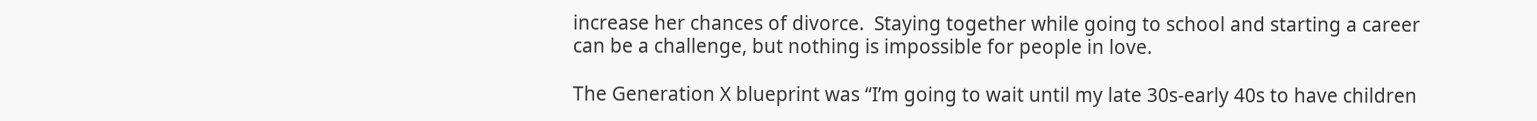increase her chances of divorce.  Staying together while going to school and starting a career can be a challenge, but nothing is impossible for people in love.

The Generation X blueprint was “I’m going to wait until my late 30s-early 40s to have children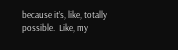because it’s, like, totally possible.  Like, my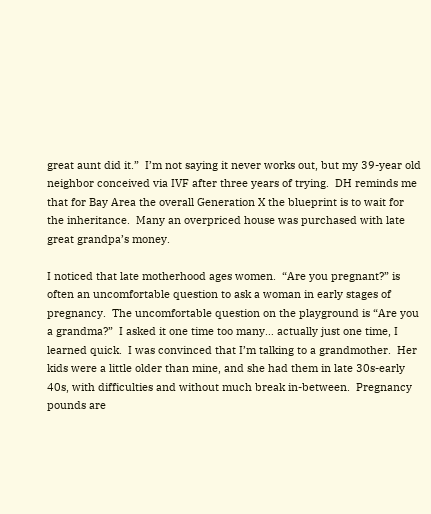great aunt did it.”  I’m not saying it never works out, but my 39-year old neighbor conceived via IVF after three years of trying.  DH reminds me that for Bay Area the overall Generation X the blueprint is to wait for the inheritance.  Many an overpriced house was purchased with late great grandpa’s money.

I noticed that late motherhood ages women.  “Are you pregnant?” is often an uncomfortable question to ask a woman in early stages of pregnancy.  The uncomfortable question on the playground is “Are you a grandma?”  I asked it one time too many… actually just one time, I learned quick.  I was convinced that I’m talking to a grandmother.  Her kids were a little older than mine, and she had them in late 30s-early 40s, with difficulties and without much break in-between.  Pregnancy pounds are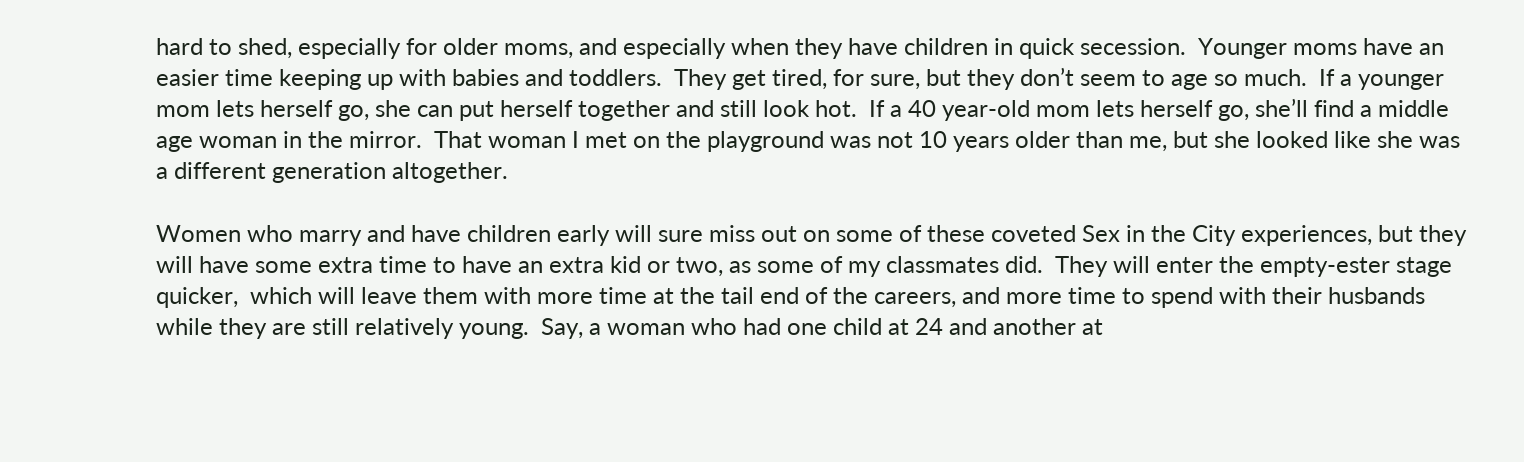hard to shed, especially for older moms, and especially when they have children in quick secession.  Younger moms have an easier time keeping up with babies and toddlers.  They get tired, for sure, but they don’t seem to age so much.  If a younger mom lets herself go, she can put herself together and still look hot.  If a 40 year-old mom lets herself go, she’ll find a middle age woman in the mirror.  That woman I met on the playground was not 10 years older than me, but she looked like she was a different generation altogether.

Women who marry and have children early will sure miss out on some of these coveted Sex in the City experiences, but they will have some extra time to have an extra kid or two, as some of my classmates did.  They will enter the empty-ester stage quicker,  which will leave them with more time at the tail end of the careers, and more time to spend with their husbands while they are still relatively young.  Say, a woman who had one child at 24 and another at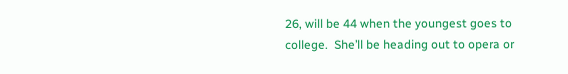26, will be 44 when the youngest goes to college.  She’ll be heading out to opera or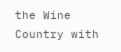the Wine Country with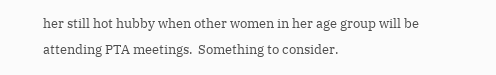her still hot hubby when other women in her age group will be attending PTA meetings.  Something to consider.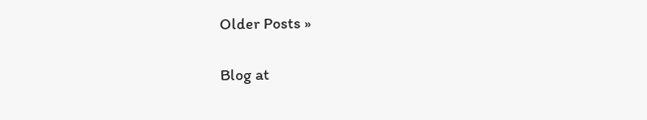Older Posts »

Blog at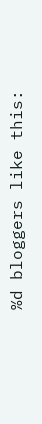%d bloggers like this: